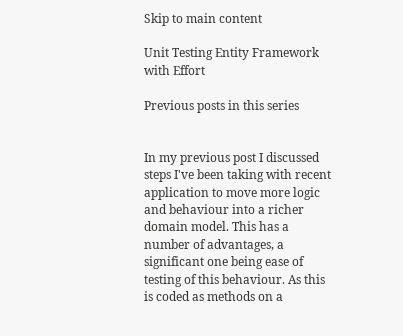Skip to main content

Unit Testing Entity Framework with Effort

Previous posts in this series


In my previous post I discussed steps I've been taking with recent application to move more logic and behaviour into a richer domain model. This has a number of advantages, a significant one being ease of testing of this behaviour. As this is coded as methods on a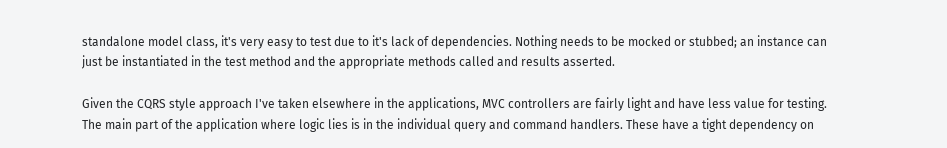standalone model class, it's very easy to test due to it's lack of dependencies. Nothing needs to be mocked or stubbed; an instance can just be instantiated in the test method and the appropriate methods called and results asserted.

Given the CQRS style approach I've taken elsewhere in the applications, MVC controllers are fairly light and have less value for testing. The main part of the application where logic lies is in the individual query and command handlers. These have a tight dependency on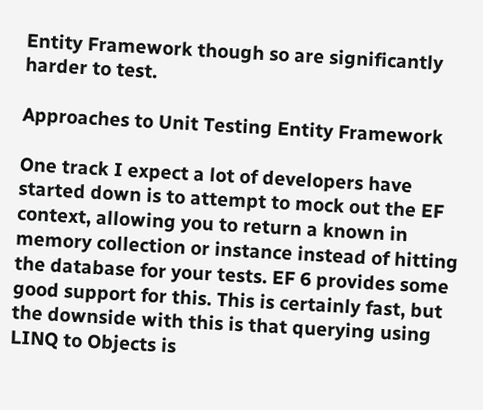Entity Framework though so are significantly harder to test.

Approaches to Unit Testing Entity Framework

One track I expect a lot of developers have started down is to attempt to mock out the EF context, allowing you to return a known in memory collection or instance instead of hitting the database for your tests. EF 6 provides some good support for this. This is certainly fast, but the downside with this is that querying using LINQ to Objects is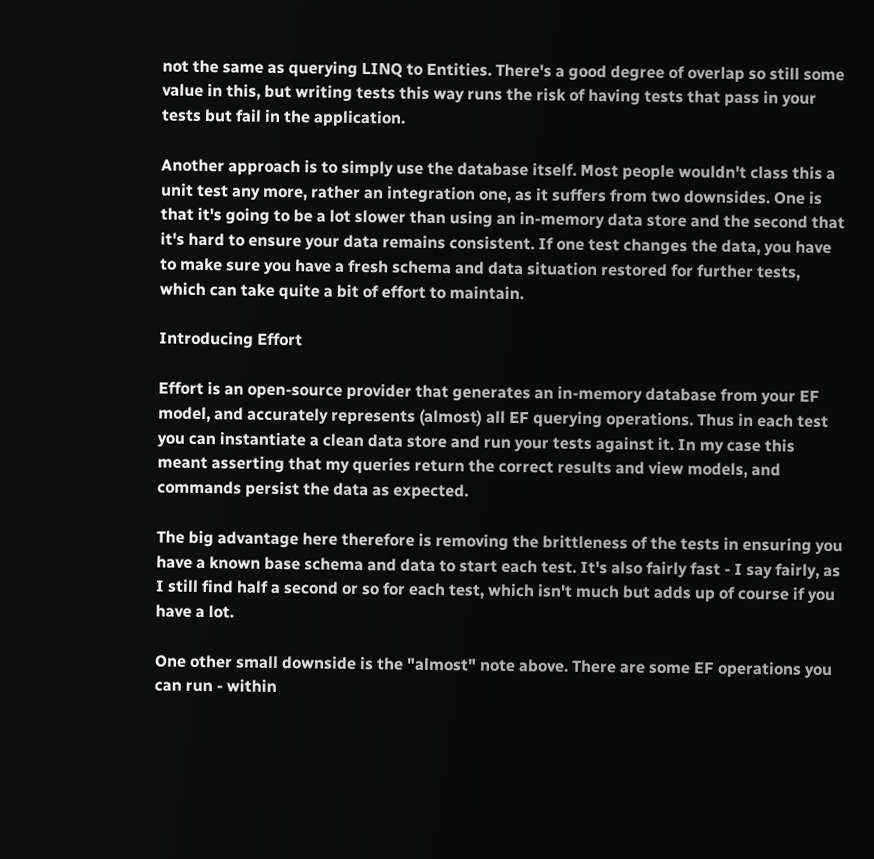not the same as querying LINQ to Entities. There's a good degree of overlap so still some value in this, but writing tests this way runs the risk of having tests that pass in your tests but fail in the application.

Another approach is to simply use the database itself. Most people wouldn't class this a unit test any more, rather an integration one, as it suffers from two downsides. One is that it's going to be a lot slower than using an in-memory data store and the second that it's hard to ensure your data remains consistent. If one test changes the data, you have to make sure you have a fresh schema and data situation restored for further tests, which can take quite a bit of effort to maintain.

Introducing Effort

Effort is an open-source provider that generates an in-memory database from your EF model, and accurately represents (almost) all EF querying operations. Thus in each test you can instantiate a clean data store and run your tests against it. In my case this meant asserting that my queries return the correct results and view models, and commands persist the data as expected.

The big advantage here therefore is removing the brittleness of the tests in ensuring you have a known base schema and data to start each test. It's also fairly fast - I say fairly, as I still find half a second or so for each test, which isn't much but adds up of course if you have a lot.

One other small downside is the "almost" note above. There are some EF operations you can run - within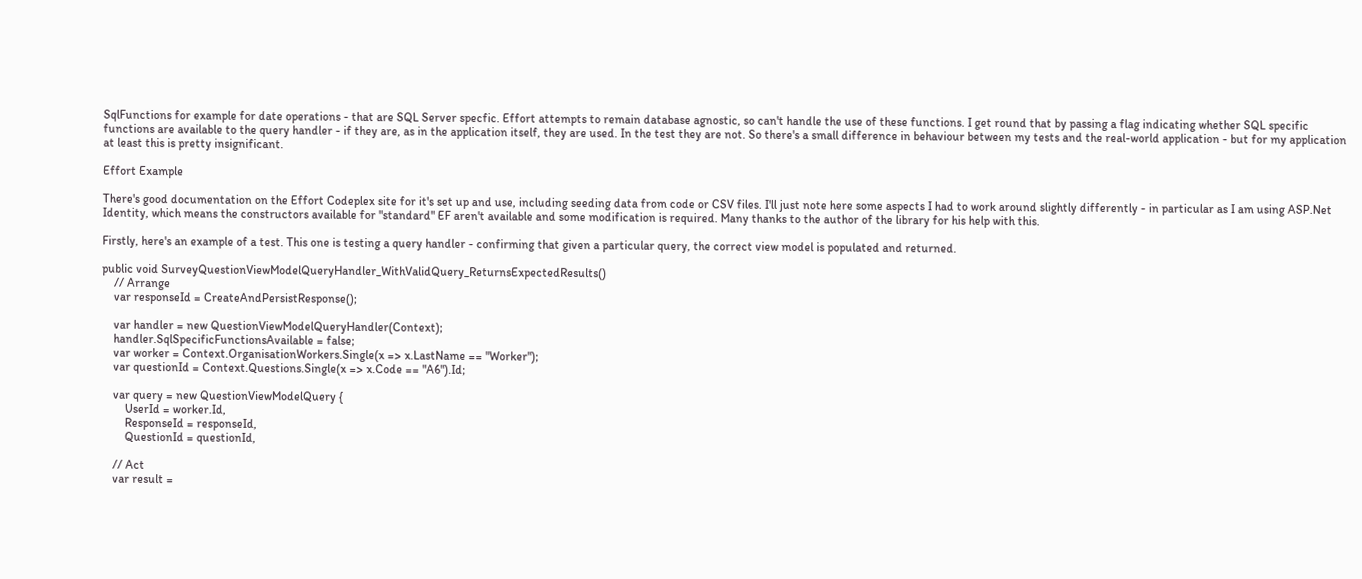SqlFunctions for example for date operations - that are SQL Server specfic. Effort attempts to remain database agnostic, so can't handle the use of these functions. I get round that by passing a flag indicating whether SQL specific functions are available to the query handler - if they are, as in the application itself, they are used. In the test they are not. So there's a small difference in behaviour between my tests and the real-world application - but for my application at least this is pretty insignificant.

Effort Example

There's good documentation on the Effort Codeplex site for it's set up and use, including seeding data from code or CSV files. I'll just note here some aspects I had to work around slightly differently - in particular as I am using ASP.Net Identity, which means the constructors available for "standard" EF aren't available and some modification is required. Many thanks to the author of the library for his help with this.

Firstly, here's an example of a test. This one is testing a query handler - confirming that given a particular query, the correct view model is populated and returned.

public void SurveyQuestionViewModelQueryHandler_WithValidQuery_ReturnsExpectedResults()
    // Arrange
    var responseId = CreateAndPersistResponse();

    var handler = new QuestionViewModelQueryHandler(Context);
    handler.SqlSpecificFunctionsAvailable = false;
    var worker = Context.OrganisationWorkers.Single(x => x.LastName == "Worker");
    var questionId = Context.Questions.Single(x => x.Code == "A6").Id;

    var query = new QuestionViewModelQuery {
        UserId = worker.Id,
        ResponseId = responseId,
        QuestionId = questionId,

    // Act
    var result =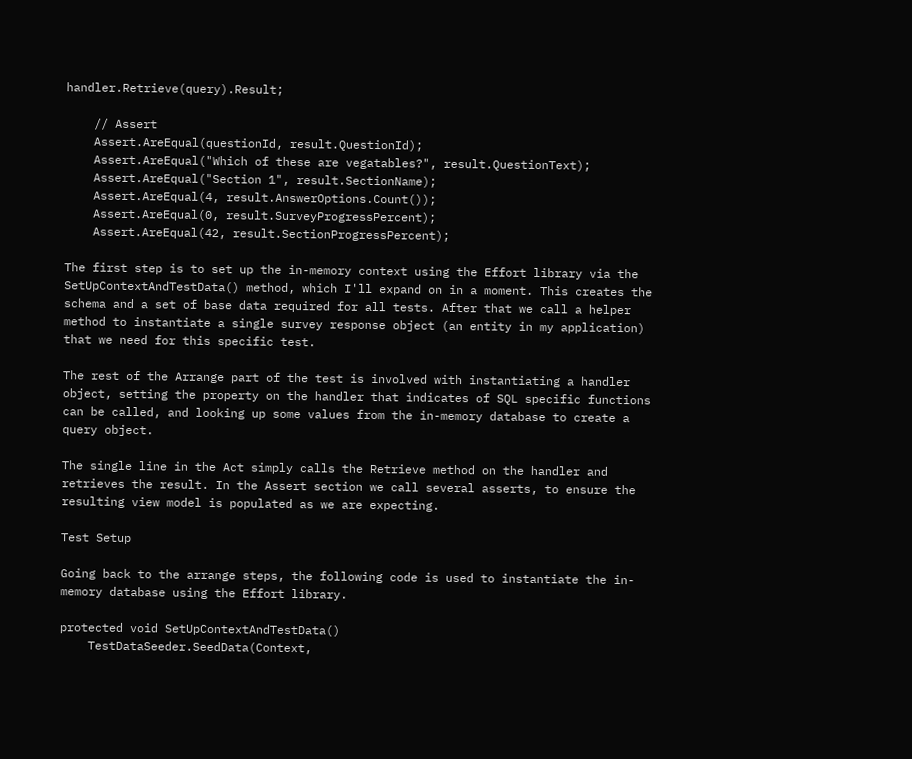handler.Retrieve(query).Result;

    // Assert
    Assert.AreEqual(questionId, result.QuestionId);
    Assert.AreEqual("Which of these are vegatables?", result.QuestionText);
    Assert.AreEqual("Section 1", result.SectionName);
    Assert.AreEqual(4, result.AnswerOptions.Count());
    Assert.AreEqual(0, result.SurveyProgressPercent);
    Assert.AreEqual(42, result.SectionProgressPercent);

The first step is to set up the in-memory context using the Effort library via the SetUpContextAndTestData() method, which I'll expand on in a moment. This creates the schema and a set of base data required for all tests. After that we call a helper method to instantiate a single survey response object (an entity in my application) that we need for this specific test.

The rest of the Arrange part of the test is involved with instantiating a handler object, setting the property on the handler that indicates of SQL specific functions can be called, and looking up some values from the in-memory database to create a query object.

The single line in the Act simply calls the Retrieve method on the handler and retrieves the result. In the Assert section we call several asserts, to ensure the resulting view model is populated as we are expecting.

Test Setup

Going back to the arrange steps, the following code is used to instantiate the in-memory database using the Effort library.

protected void SetUpContextAndTestData()
    TestDataSeeder.SeedData(Context,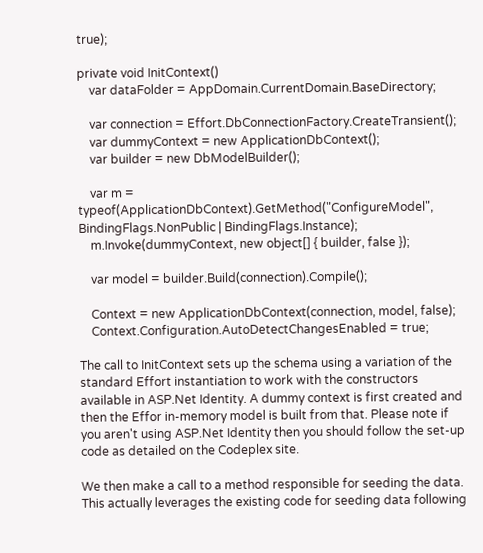true);

private void InitContext()
    var dataFolder = AppDomain.CurrentDomain.BaseDirectory;

    var connection = Effort.DbConnectionFactory.CreateTransient();
    var dummyContext = new ApplicationDbContext();
    var builder = new DbModelBuilder();

    var m = typeof(ApplicationDbContext).GetMethod("ConfigureModel", BindingFlags.NonPublic | BindingFlags.Instance);
    m.Invoke(dummyContext, new object[] { builder, false });

    var model = builder.Build(connection).Compile();

    Context = new ApplicationDbContext(connection, model, false);
    Context.Configuration.AutoDetectChangesEnabled = true;

The call to InitContext sets up the schema using a variation of the standard Effort instantiation to work with the constructors available in ASP.Net Identity. A dummy context is first created and then the Effor in-memory model is built from that. Please note if you aren't using ASP.Net Identity then you should follow the set-up code as detailed on the Codeplex site.

We then make a call to a method responsible for seeding the data. This actually leverages the existing code for seeding data following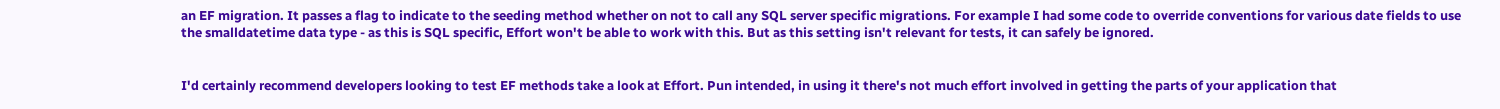an EF migration. It passes a flag to indicate to the seeding method whether on not to call any SQL server specific migrations. For example I had some code to override conventions for various date fields to use the smalldatetime data type - as this is SQL specific, Effort won't be able to work with this. But as this setting isn't relevant for tests, it can safely be ignored.


I'd certainly recommend developers looking to test EF methods take a look at Effort. Pun intended, in using it there's not much effort involved in getting the parts of your application that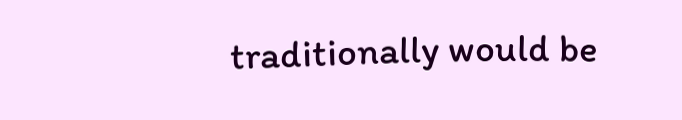traditionally would be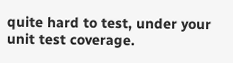quite hard to test, under your unit test coverage.